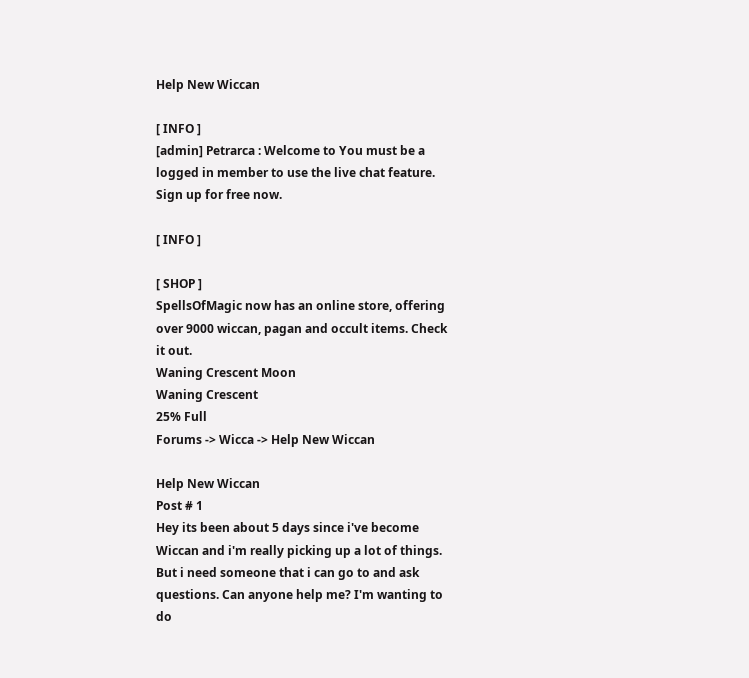Help New Wiccan

[ INFO ]
[admin] Petrarca : Welcome to You must be a logged in member to use the live chat feature. Sign up for free now.

[ INFO ]

[ SHOP ]
SpellsOfMagic now has an online store, offering over 9000 wiccan, pagan and occult items. Check it out.
Waning Crescent Moon
Waning Crescent
25% Full
Forums -> Wicca -> Help New Wiccan

Help New Wiccan
Post # 1
Hey its been about 5 days since i've become Wiccan and i'm really picking up a lot of things. But i need someone that i can go to and ask questions. Can anyone help me? I'm wanting to do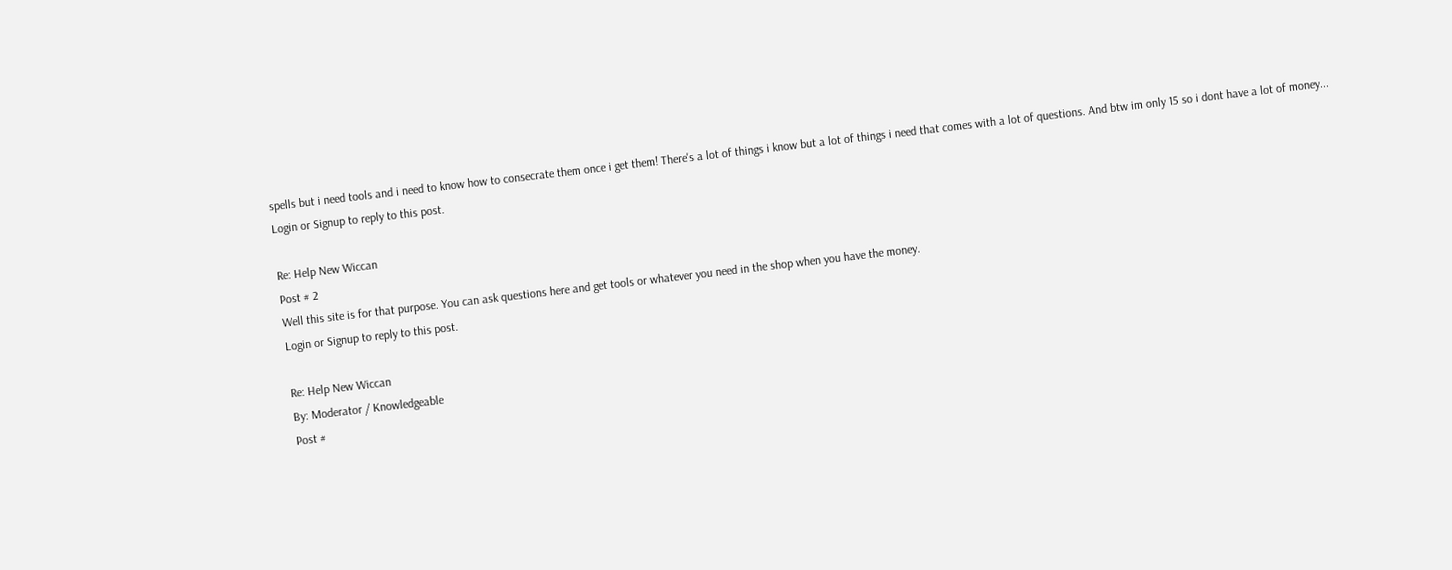spells but i need tools and i need to know how to consecrate them once i get them! There's a lot of things i know but a lot of things i need that comes with a lot of questions. And btw im only 15 so i dont have a lot of money...
Login or Signup to reply to this post.

Re: Help New Wiccan
Post # 2
Well this site is for that purpose. You can ask questions here and get tools or whatever you need in the shop when you have the money.
Login or Signup to reply to this post.

Re: Help New Wiccan
By: Moderator / Knowledgeable
Post #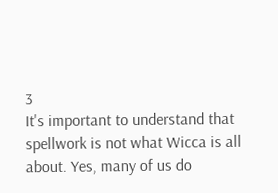3
It's important to understand that spellwork is not what Wicca is all about. Yes, many of us do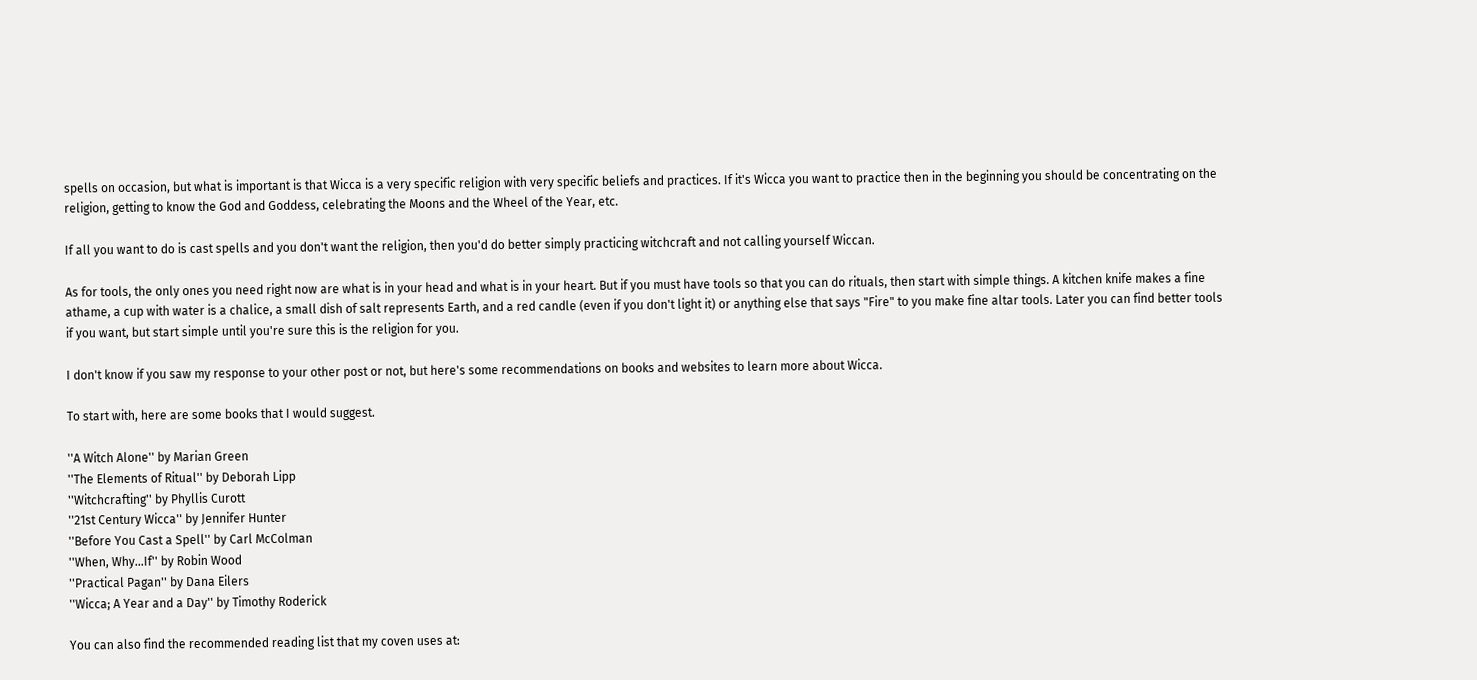spells on occasion, but what is important is that Wicca is a very specific religion with very specific beliefs and practices. If it's Wicca you want to practice then in the beginning you should be concentrating on the religion, getting to know the God and Goddess, celebrating the Moons and the Wheel of the Year, etc.

If all you want to do is cast spells and you don't want the religion, then you'd do better simply practicing witchcraft and not calling yourself Wiccan.

As for tools, the only ones you need right now are what is in your head and what is in your heart. But if you must have tools so that you can do rituals, then start with simple things. A kitchen knife makes a fine athame, a cup with water is a chalice, a small dish of salt represents Earth, and a red candle (even if you don't light it) or anything else that says "Fire" to you make fine altar tools. Later you can find better tools if you want, but start simple until you're sure this is the religion for you.

I don't know if you saw my response to your other post or not, but here's some recommendations on books and websites to learn more about Wicca.

To start with, here are some books that I would suggest.

''A Witch Alone'' by Marian Green
''The Elements of Ritual'' by Deborah Lipp
''Witchcrafting'' by Phyllis Curott
''21st Century Wicca'' by Jennifer Hunter
''Before You Cast a Spell'' by Carl McColman
''When, Why...If'' by Robin Wood
''Practical Pagan'' by Dana Eilers
''Wicca; A Year and a Day'' by Timothy Roderick

You can also find the recommended reading list that my coven uses at: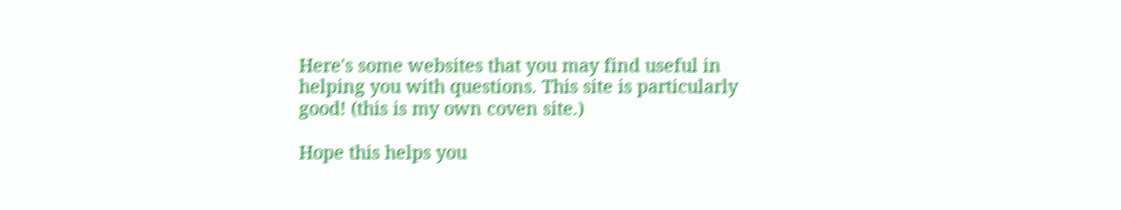Here's some websites that you may find useful in helping you with questions. This site is particularly good! (this is my own coven site.)

Hope this helps you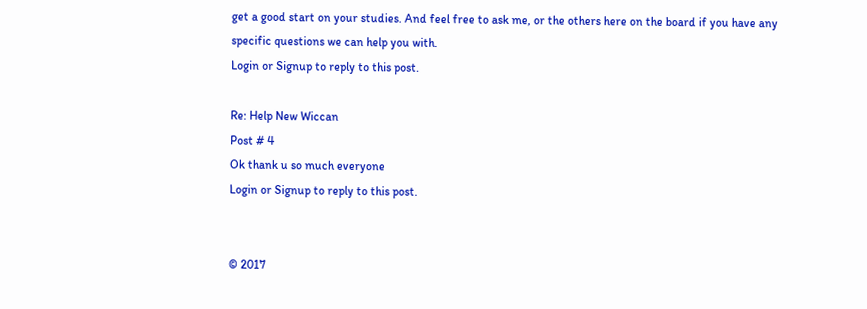get a good start on your studies. And feel free to ask me, or the others here on the board if you have any specific questions we can help you with.
Login or Signup to reply to this post.

Re: Help New Wiccan
Post # 4
Ok thank u so much everyone
Login or Signup to reply to this post.


© 2017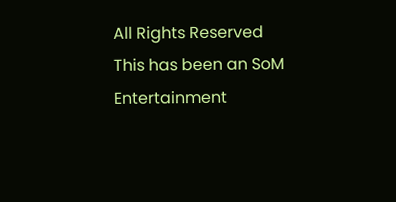All Rights Reserved
This has been an SoM Entertainment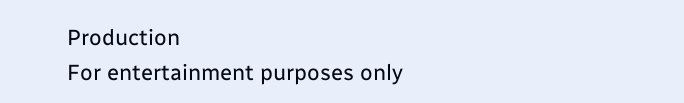Production
For entertainment purposes only